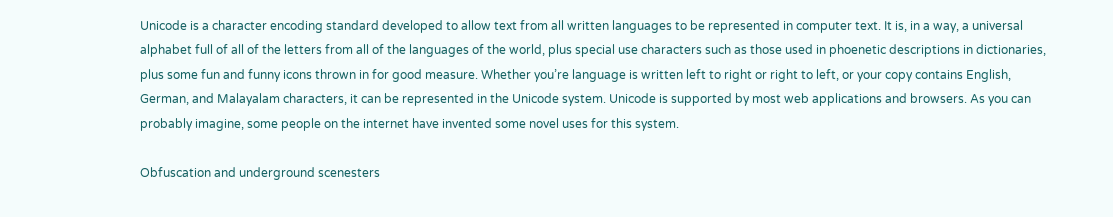Unicode is a character encoding standard developed to allow text from all written languages to be represented in computer text. It is, in a way, a universal alphabet full of all of the letters from all of the languages of the world, plus special use characters such as those used in phoenetic descriptions in dictionaries, plus some fun and funny icons thrown in for good measure. Whether you’re language is written left to right or right to left, or your copy contains English, German, and Malayalam characters, it can be represented in the Unicode system. Unicode is supported by most web applications and browsers. As you can probably imagine, some people on the internet have invented some novel uses for this system.

Obfuscation and underground scenesters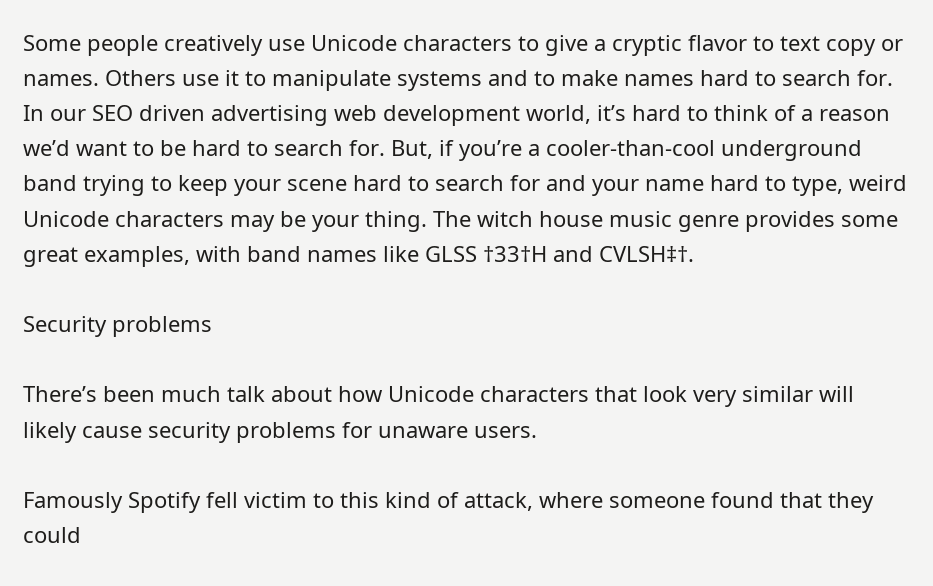Some people creatively use Unicode characters to give a cryptic flavor to text copy or names. Others use it to manipulate systems and to make names hard to search for. In our SEO driven advertising web development world, it’s hard to think of a reason we’d want to be hard to search for. But, if you’re a cooler-than-cool underground band trying to keep your scene hard to search for and your name hard to type, weird Unicode characters may be your thing. The witch house music genre provides some great examples, with band names like GLSS †33†H and CVLSH‡†.

Security problems

There’s been much talk about how Unicode characters that look very similar will likely cause security problems for unaware users.

Famously Spotify fell victim to this kind of attack, where someone found that they could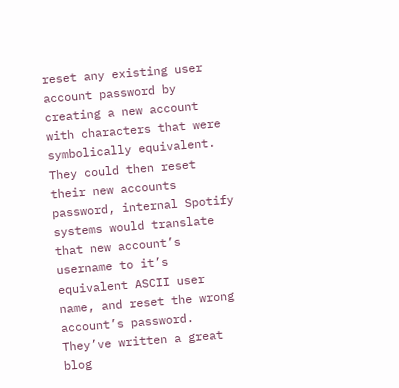reset any existing user account password by creating a new account with characters that were symbolically equivalent. They could then reset their new accounts password, internal Spotify systems would translate that new account’s username to it’s equivalent ASCII user name, and reset the wrong account’s password. They’ve written a great blog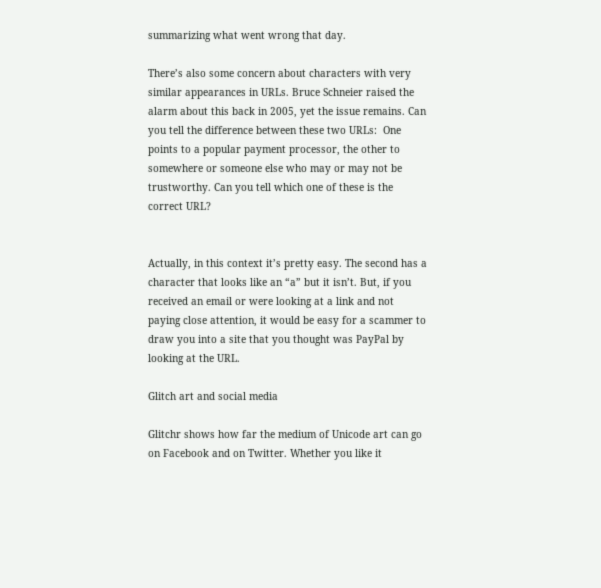summarizing what went wrong that day.

There’s also some concern about characters with very similar appearances in URLs. Bruce Schneier raised the alarm about this back in 2005, yet the issue remains. Can you tell the difference between these two URLs:  One points to a popular payment processor, the other to somewhere or someone else who may or may not be trustworthy. Can you tell which one of these is the correct URL?


Actually, in this context it’s pretty easy. The second has a character that looks like an “a” but it isn’t. But, if you received an email or were looking at a link and not paying close attention, it would be easy for a scammer to draw you into a site that you thought was PayPal by looking at the URL.

Glitch art and social media

Glitchr shows how far the medium of Unicode art can go on Facebook and on Twitter. Whether you like it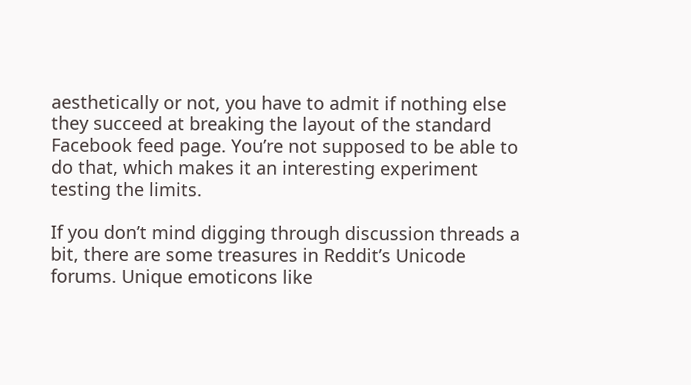aesthetically or not, you have to admit if nothing else they succeed at breaking the layout of the standard Facebook feed page. You’re not supposed to be able to do that, which makes it an interesting experiment testing the limits.

If you don’t mind digging through discussion threads a bit, there are some treasures in Reddit’s Unicode forums. Unique emoticons like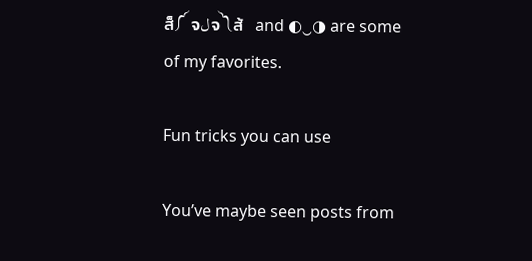ส็༼ ຈلຈ༽ส้  and ◐‿◑ are some of my favorites.

Fun tricks you can use

You’ve maybe seen posts from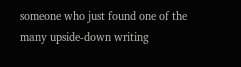someone who just found one of the many upside-down writing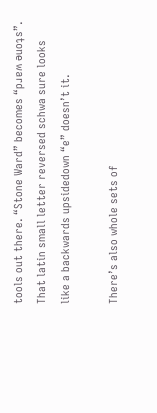tools out there. “Stone Ward” becomes “pɹɐʍ әuoʇs”. That latin small letter reversed schwa sure looks like a backwards upsidedown “e” doesn’t it.

There’s also whole sets of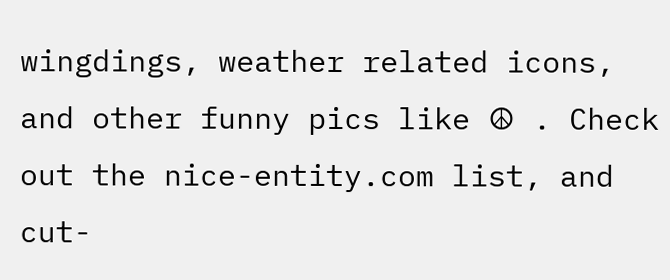wingdings, weather related icons, and other funny pics like ☮ . Check out the nice-entity.com list, and cut-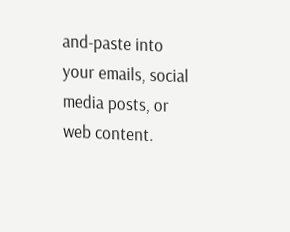and-paste into your emails, social media posts, or web content.